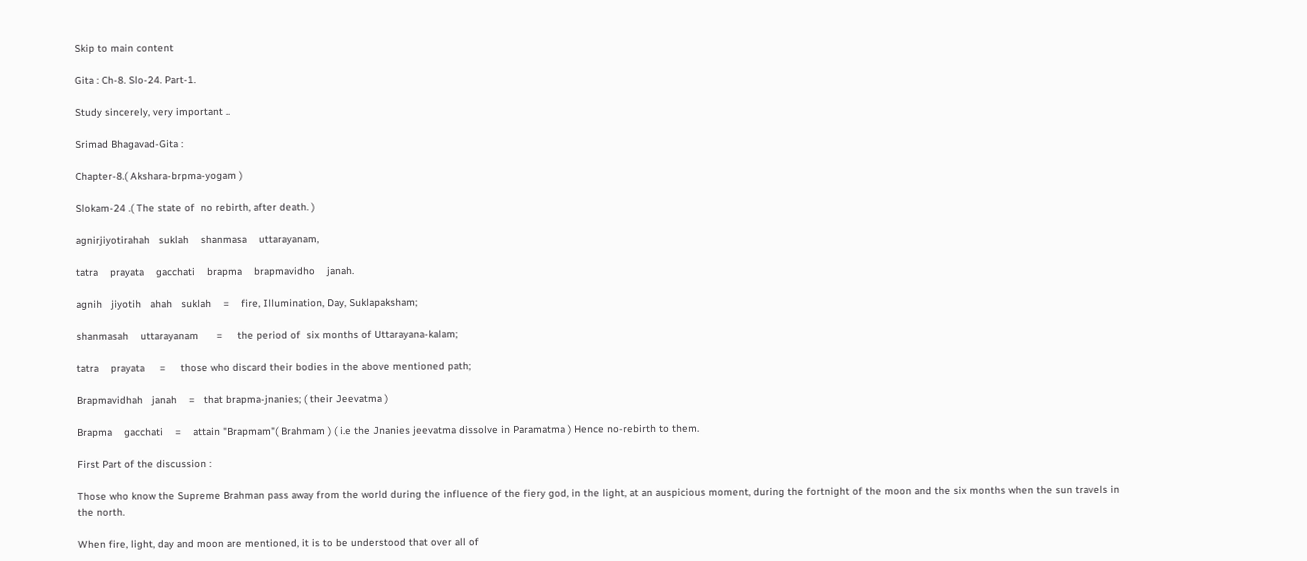Skip to main content

Gita : Ch-8. Slo-24. Part-1.

Study sincerely, very important ..

Srimad Bhagavad-Gita :

Chapter-8.( Akshara-brpma-yogam )

Slokam-24 .( The state of  no rebirth, after death. )

agnirjiyotirahah   suklah    shanmasa    uttarayanam,

tatra    prayata    gacchati    brapma    brapmavidho    janah.

agnih   jiyotih   ahah   suklah    =    fire, Illumination, Day, Suklapaksham;

shanmasah    uttarayanam      =     the period of  six months of Uttarayana-kalam;

tatra    prayata     =     those who discard their bodies in the above mentioned path;

Brapmavidhah   janah    =   that brapma-jnanies; ( their Jeevatma )

Brapma    gacchati    =    attain "Brapmam"( Brahmam ) ( i.e the Jnanies jeevatma dissolve in Paramatma ) Hence no-rebirth to them.

First Part of the discussion :

Those who know the Supreme Brahman pass away from the world during the influence of the fiery god, in the light, at an auspicious moment, during the fortnight of the moon and the six months when the sun travels in the north.

When fire, light, day and moon are mentioned, it is to be understood that over all of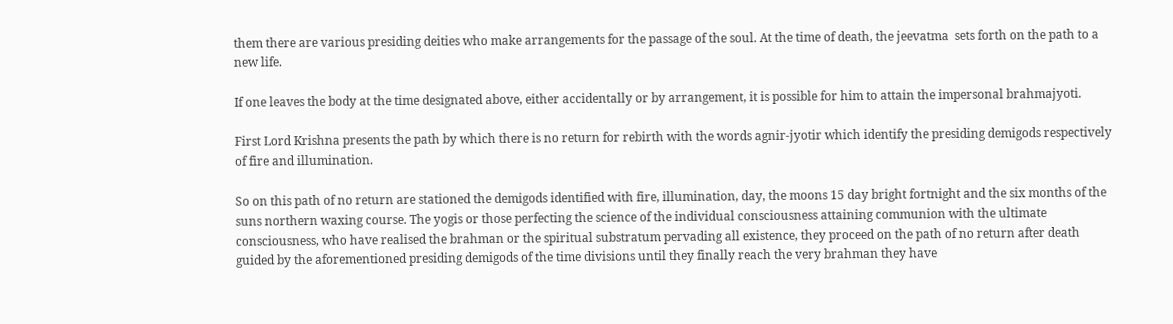them there are various presiding deities who make arrangements for the passage of the soul. At the time of death, the jeevatma  sets forth on the path to a new life.

If one leaves the body at the time designated above, either accidentally or by arrangement, it is possible for him to attain the impersonal brahmajyoti.

First Lord Krishna presents the path by which there is no return for rebirth with the words agnir-jyotir which identify the presiding demigods respectively of fire and illumination.

So on this path of no return are stationed the demigods identified with fire, illumination, day, the moons 15 day bright fortnight and the six months of the suns northern waxing course. The yogis or those perfecting the science of the individual consciousness attaining communion with the ultimate consciousness, who have realised the brahman or the spiritual substratum pervading all existence, they proceed on the path of no return after death guided by the aforementioned presiding demigods of the time divisions until they finally reach the very brahman they have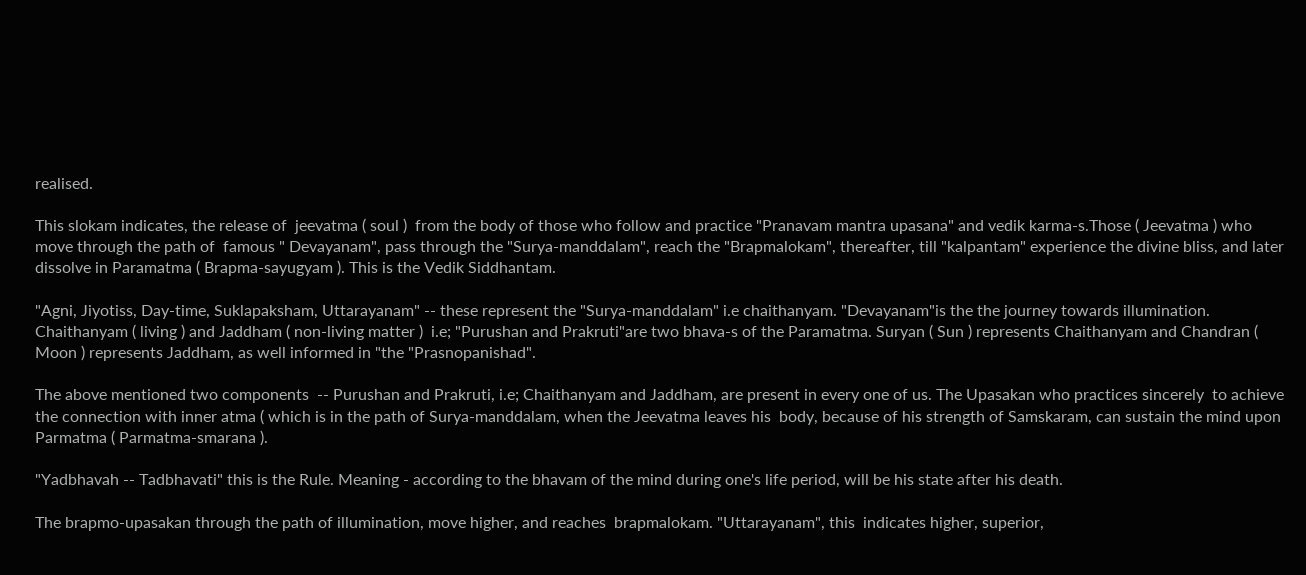realised.

This slokam indicates, the release of  jeevatma ( soul )  from the body of those who follow and practice "Pranavam mantra upasana" and vedik karma-s.Those ( Jeevatma ) who move through the path of  famous " Devayanam", pass through the "Surya-manddalam", reach the "Brapmalokam", thereafter, till "kalpantam" experience the divine bliss, and later dissolve in Paramatma ( Brapma-sayugyam ). This is the Vedik Siddhantam.

"Agni, Jiyotiss, Day-time, Suklapaksham, Uttarayanam" -- these represent the "Surya-manddalam" i.e chaithanyam. "Devayanam"is the the journey towards illumination. Chaithanyam ( living ) and Jaddham ( non-living matter )  i.e; "Purushan and Prakruti"are two bhava-s of the Paramatma. Suryan ( Sun ) represents Chaithanyam and Chandran ( Moon ) represents Jaddham, as well informed in "the "Prasnopanishad".

The above mentioned two components  -- Purushan and Prakruti, i.e; Chaithanyam and Jaddham, are present in every one of us. The Upasakan who practices sincerely  to achieve the connection with inner atma ( which is in the path of Surya-manddalam, when the Jeevatma leaves his  body, because of his strength of Samskaram, can sustain the mind upon Parmatma ( Parmatma-smarana ).

"Yadbhavah -- Tadbhavati" this is the Rule. Meaning - according to the bhavam of the mind during one's life period, will be his state after his death.

The brapmo-upasakan through the path of illumination, move higher, and reaches  brapmalokam. "Uttarayanam", this  indicates higher, superior,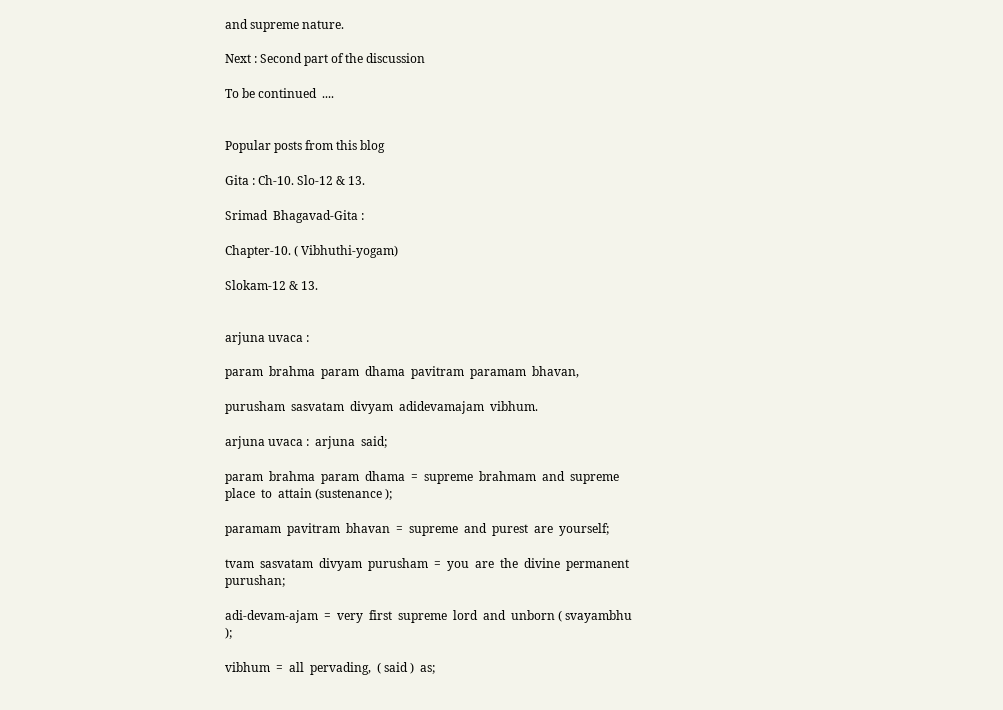and supreme nature.

Next : Second part of the discussion

To be continued  ....


Popular posts from this blog

Gita : Ch-10. Slo-12 & 13.

Srimad  Bhagavad-Gita :

Chapter-10. ( Vibhuthi-yogam)

Slokam-12 & 13.


arjuna uvaca :

param  brahma  param  dhama  pavitram  paramam  bhavan,

purusham  sasvatam  divyam  adidevamajam  vibhum.

arjuna uvaca :  arjuna  said;

param  brahma  param  dhama  =  supreme  brahmam  and  supreme  place  to  attain (sustenance );

paramam  pavitram  bhavan  =  supreme  and  purest  are  yourself;

tvam  sasvatam  divyam  purusham  =  you  are  the  divine  permanent purushan;

adi-devam-ajam  =  very  first  supreme  lord  and  unborn ( svayambhu );

vibhum  =  all  pervading,  ( said )  as;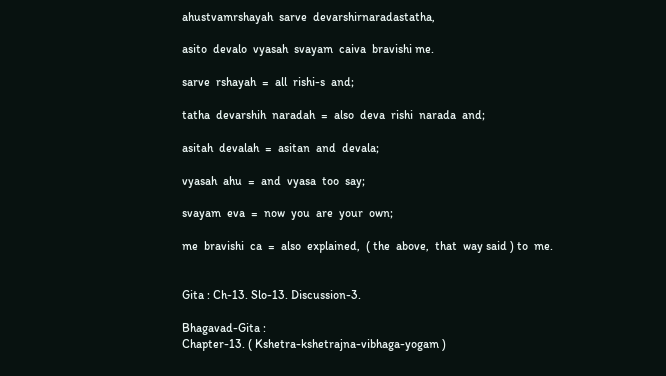ahustvamrshayah  sarve  devarshirnaradastatha,

asito  devalo  vyasah  svayam  caiva  bravishi me.

sarve  rshayah  =  all  rishi-s  and;

tatha  devarshih  naradah  =  also  deva  rishi  narada  and;

asitah  devalah  =  asitan  and  devala;

vyasah  ahu  =  and  vyasa  too  say;

svayam  eva  =  now  you  are  your  own;

me  bravishi  ca  =  also  explained,  ( the  above,  that  way said ) to  me.


Gita : Ch-13. Slo-13. Discussion-3.

Bhagavad-Gita :
Chapter-13. ( Kshetra-kshetrajna-vibhaga-yogam )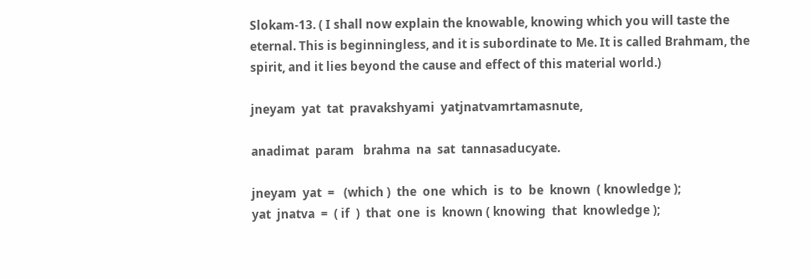Slokam-13. ( I shall now explain the knowable, knowing which you will taste the eternal. This is beginningless, and it is subordinate to Me. It is called Brahmam, the spirit, and it lies beyond the cause and effect of this material world.)

jneyam  yat  tat  pravakshyami  yatjnatvamrtamasnute,

anadimat  param   brahma  na  sat  tannasaducyate.

jneyam  yat  =   (which )  the  one  which  is  to  be  known  ( knowledge );
yat  jnatva  =  ( if  )  that  one  is  known ( knowing  that  knowledge );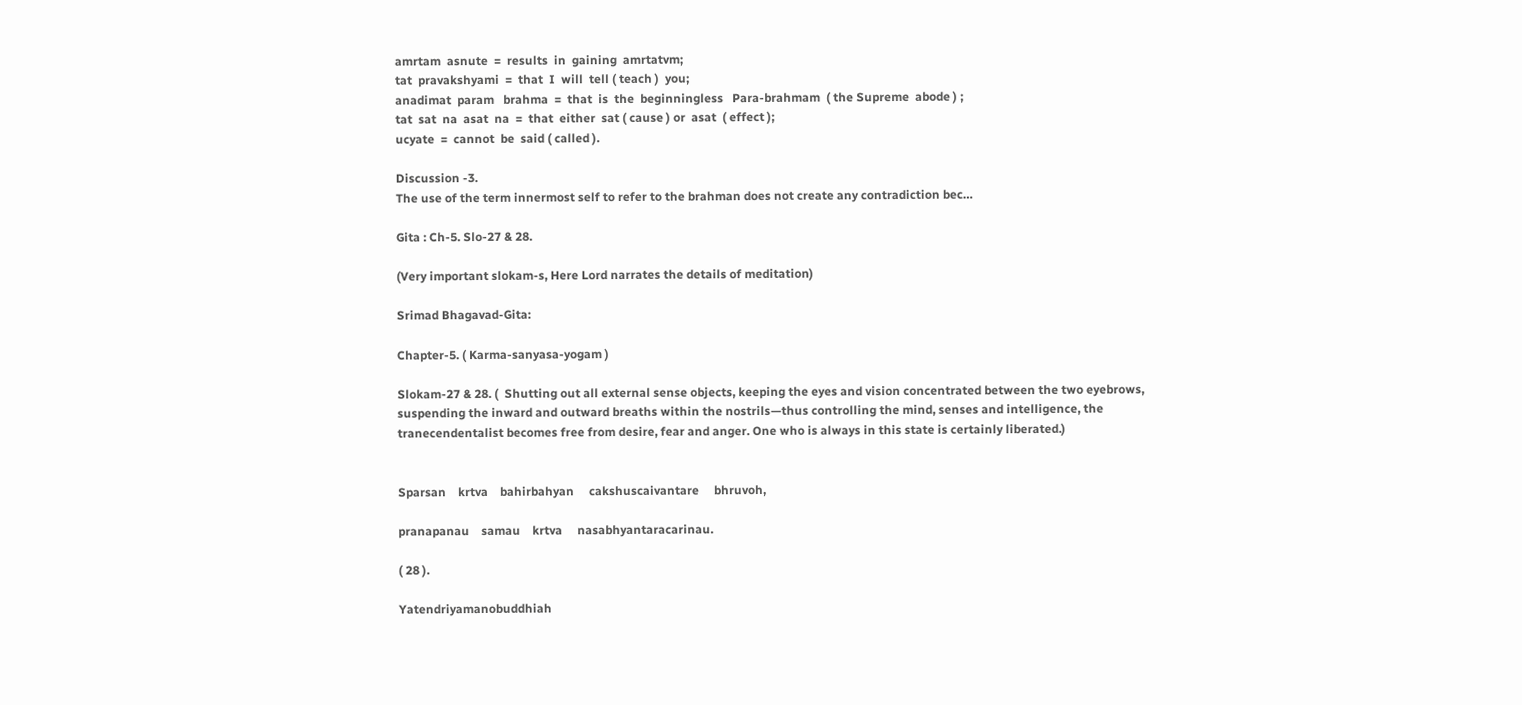amrtam  asnute  =  results  in  gaining  amrtatvm;
tat  pravakshyami  =  that  I  will  tell ( teach )  you;
anadimat  param   brahma  =  that  is  the  beginningless   Para-brahmam  ( the Supreme  abode ) ;
tat  sat  na  asat  na  =  that  either  sat ( cause ) or  asat  ( effect );
ucyate  =  cannot  be  said ( called ).

Discussion -3.
The use of the term innermost self to refer to the brahman does not create any contradiction bec…

Gita : Ch-5. Slo-27 & 28.

(Very important slokam-s, Here Lord narrates the details of meditation)

Srimad Bhagavad-Gita:

Chapter-5. ( Karma-sanyasa-yogam )

Slokam-27 & 28. (  Shutting out all external sense objects, keeping the eyes and vision concentrated between the two eyebrows, suspending the inward and outward breaths within the nostrils—thus controlling the mind, senses and intelligence, the tranecendentalist becomes free from desire, fear and anger. One who is always in this state is certainly liberated.)


Sparsan    krtva    bahirbahyan     cakshuscaivantare     bhruvoh,

pranapanau    samau    krtva     nasabhyantaracarinau.

( 28 ).

Yatendriyamanobuddhiah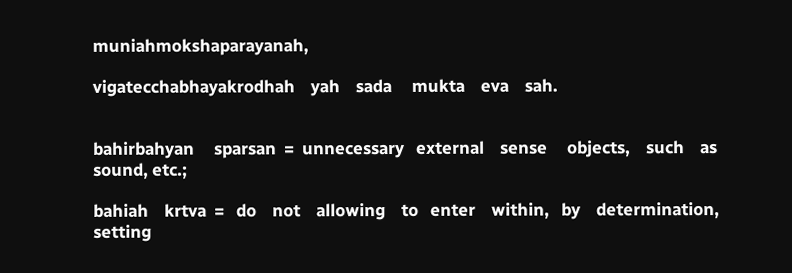muniahmokshaparayanah,

vigatecchabhayakrodhah    yah    sada     mukta    eva    sah.


bahirbahyan     sparsan  =  unnecessary   external    sense     objects,    such    as    sound, etc.;

bahiah    krtva  =   do    not    allowing    to   enter    within,   by    determination,   setting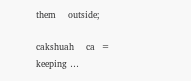them    outside;

cakshuah    ca  =  keeping …